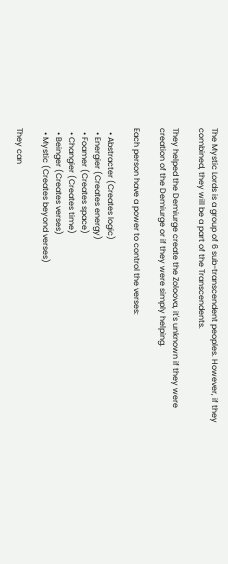The Mystic Lords is a group of 6 sub-transcendent peoples. However, if they combined, they will be a part of the Transcendents.

They helped the Demiurge create the Zoloova, it's unknown if they were creation of the Demiurge or if they were simply helping.

Each person have a power to control the verses:

  • Abstracter (Creates logic)
  • Energier (Creates energy)
  • Foamer (Creates space)
  • Changier (Creates time)
  • Beinger (Creates verses)
  • Mystic (Creates beyond verses)

They can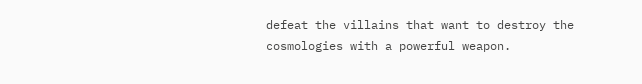defeat the villains that want to destroy the cosmologies with a powerful weapon.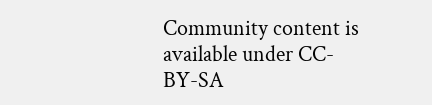Community content is available under CC-BY-SA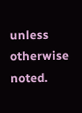unless otherwise noted.